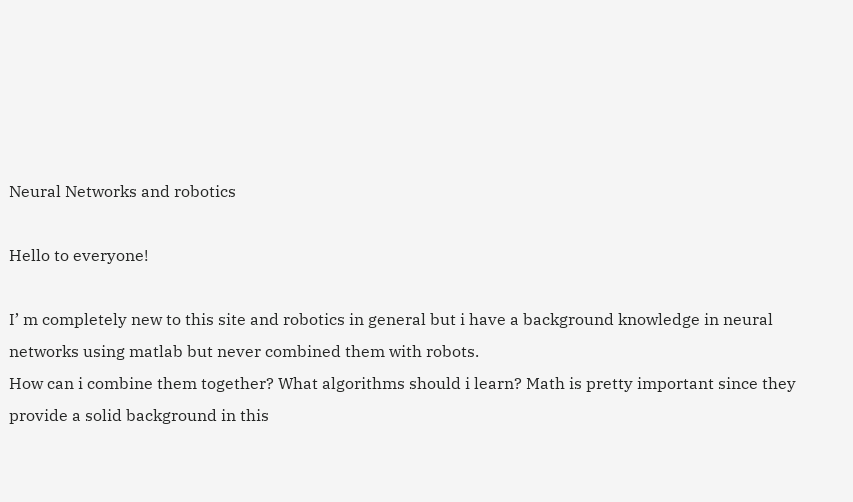Neural Networks and robotics

Hello to everyone!

I’ m completely new to this site and robotics in general but i have a background knowledge in neural networks using matlab but never combined them with robots.
How can i combine them together? What algorithms should i learn? Math is pretty important since they provide a solid background in this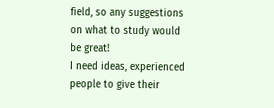field, so any suggestions on what to study would be great!
I need ideas, experienced people to give their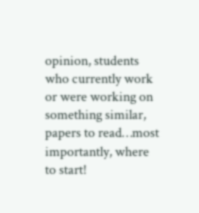opinion, students who currently work or were working on something similar, papers to read…most importantly, where to start!